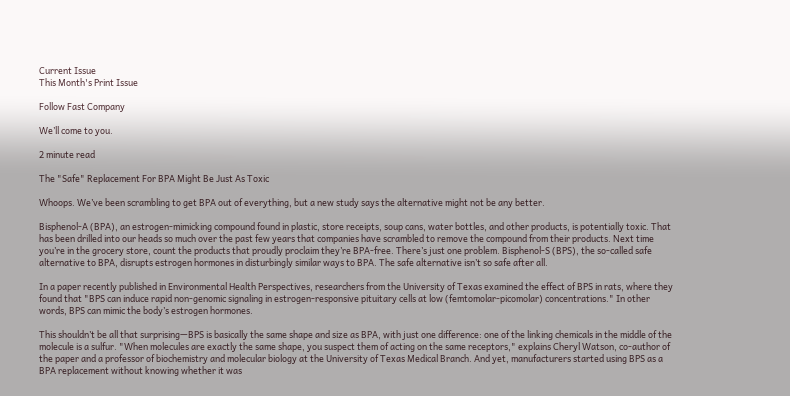Current Issue
This Month's Print Issue

Follow Fast Company

We’ll come to you.

2 minute read

The "Safe" Replacement For BPA Might Be Just As Toxic

Whoops. We’ve been scrambling to get BPA out of everything, but a new study says the alternative might not be any better.

Bisphenol-A (BPA), an estrogen-mimicking compound found in plastic, store receipts, soup cans, water bottles, and other products, is potentially toxic. That has been drilled into our heads so much over the past few years that companies have scrambled to remove the compound from their products. Next time you’re in the grocery store, count the products that proudly proclaim they’re BPA-free. There’s just one problem. Bisphenol-S (BPS), the so-called safe alternative to BPA, disrupts estrogen hormones in disturbingly similar ways to BPA. The safe alternative isn’t so safe after all.

In a paper recently published in Environmental Health Perspectives, researchers from the University of Texas examined the effect of BPS in rats, where they found that "BPS can induce rapid non-genomic signaling in estrogen-responsive pituitary cells at low (femtomolar-picomolar) concentrations." In other words, BPS can mimic the body’s estrogen hormones.

This shouldn’t be all that surprising—BPS is basically the same shape and size as BPA, with just one difference: one of the linking chemicals in the middle of the molecule is a sulfur. "When molecules are exactly the same shape, you suspect them of acting on the same receptors," explains Cheryl Watson, co-author of the paper and a professor of biochemistry and molecular biology at the University of Texas Medical Branch. And yet, manufacturers started using BPS as a BPA replacement without knowing whether it was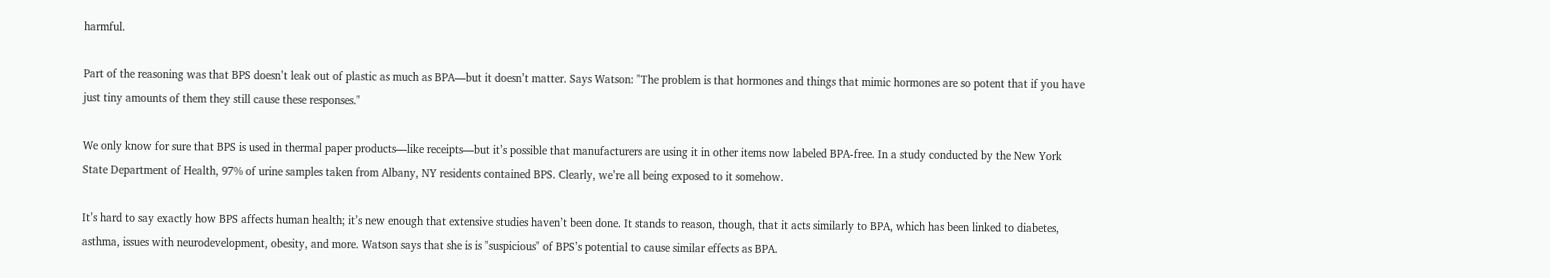harmful.

Part of the reasoning was that BPS doesn’t leak out of plastic as much as BPA—but it doesn’t matter. Says Watson: "The problem is that hormones and things that mimic hormones are so potent that if you have just tiny amounts of them they still cause these responses."

We only know for sure that BPS is used in thermal paper products—like receipts—but it’s possible that manufacturers are using it in other items now labeled BPA-free. In a study conducted by the New York State Department of Health, 97% of urine samples taken from Albany, NY residents contained BPS. Clearly, we’re all being exposed to it somehow.

It’s hard to say exactly how BPS affects human health; it’s new enough that extensive studies haven’t been done. It stands to reason, though, that it acts similarly to BPA, which has been linked to diabetes, asthma, issues with neurodevelopment, obesity, and more. Watson says that she is is "suspicious" of BPS’s potential to cause similar effects as BPA.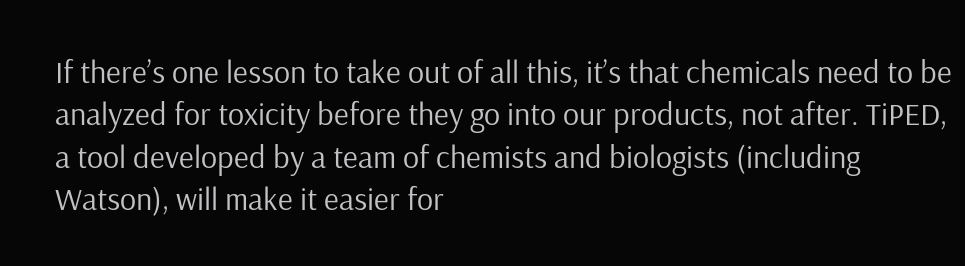If there’s one lesson to take out of all this, it’s that chemicals need to be analyzed for toxicity before they go into our products, not after. TiPED, a tool developed by a team of chemists and biologists (including Watson), will make it easier for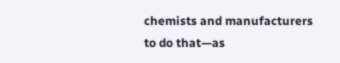chemists and manufacturers to do that—as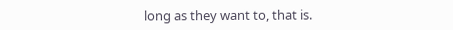long as they want to, that is.